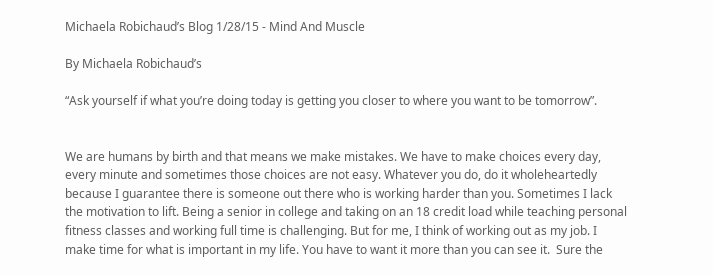Michaela Robichaud’s Blog 1/28/15 - Mind And Muscle

By Michaela Robichaud’s

“Ask yourself if what you’re doing today is getting you closer to where you want to be tomorrow”.


We are humans by birth and that means we make mistakes. We have to make choices every day, every minute and sometimes those choices are not easy. Whatever you do, do it wholeheartedly because I guarantee there is someone out there who is working harder than you. Sometimes I lack the motivation to lift. Being a senior in college and taking on an 18 credit load while teaching personal fitness classes and working full time is challenging. But for me, I think of working out as my job. I make time for what is important in my life. You have to want it more than you can see it.  Sure the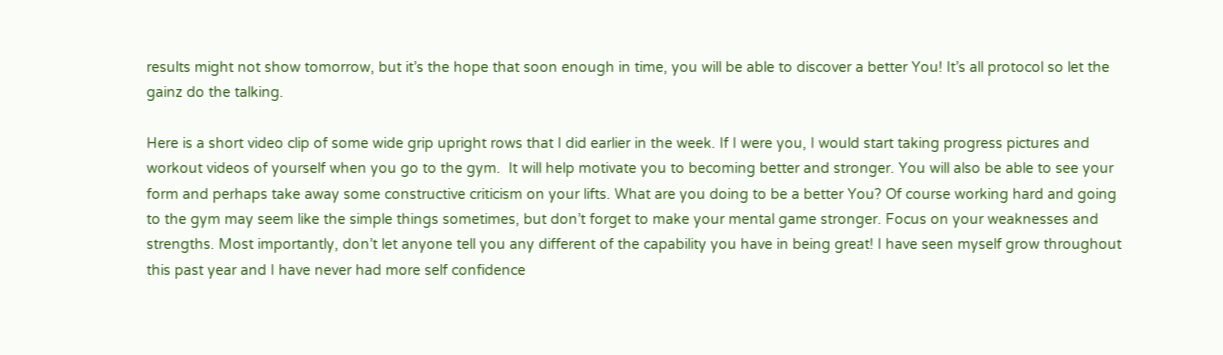results might not show tomorrow, but it’s the hope that soon enough in time, you will be able to discover a better You! It’s all protocol so let the gainz do the talking.

Here is a short video clip of some wide grip upright rows that I did earlier in the week. If I were you, I would start taking progress pictures and workout videos of yourself when you go to the gym.  It will help motivate you to becoming better and stronger. You will also be able to see your form and perhaps take away some constructive criticism on your lifts. What are you doing to be a better You? Of course working hard and going to the gym may seem like the simple things sometimes, but don’t forget to make your mental game stronger. Focus on your weaknesses and strengths. Most importantly, don’t let anyone tell you any different of the capability you have in being great! I have seen myself grow throughout this past year and I have never had more self confidence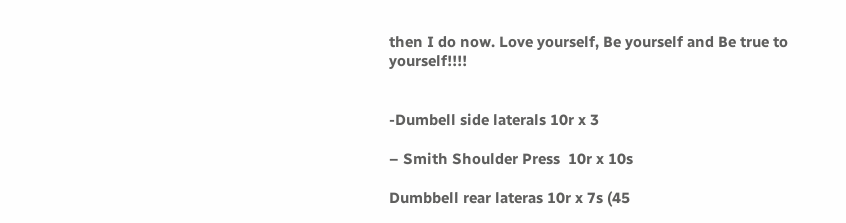then I do now. Love yourself, Be yourself and Be true to yourself!!!!


-Dumbell side laterals 10r x 3

– Smith Shoulder Press  10r x 10s

Dumbbell rear lateras 10r x 7s (45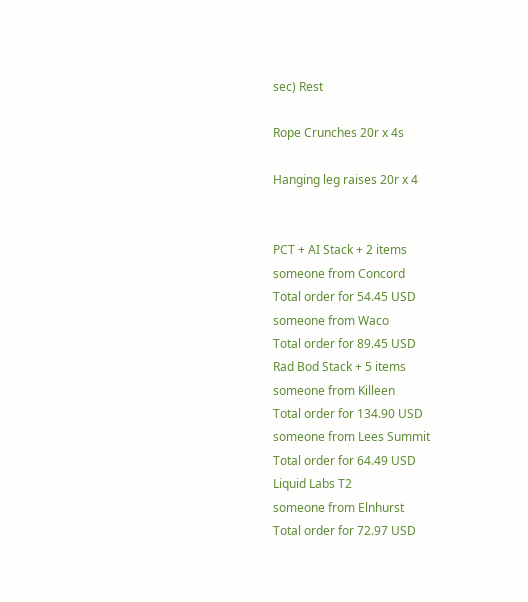sec) Rest

Rope Crunches 20r x 4s

Hanging leg raises 20r x 4


PCT + AI Stack + 2 items
someone from Concord
Total order for 54.45 USD
someone from Waco
Total order for 89.45 USD
Rad Bod Stack + 5 items
someone from Killeen
Total order for 134.90 USD
someone from Lees Summit
Total order for 64.49 USD
Liquid Labs T2
someone from Elnhurst
Total order for 72.97 USD